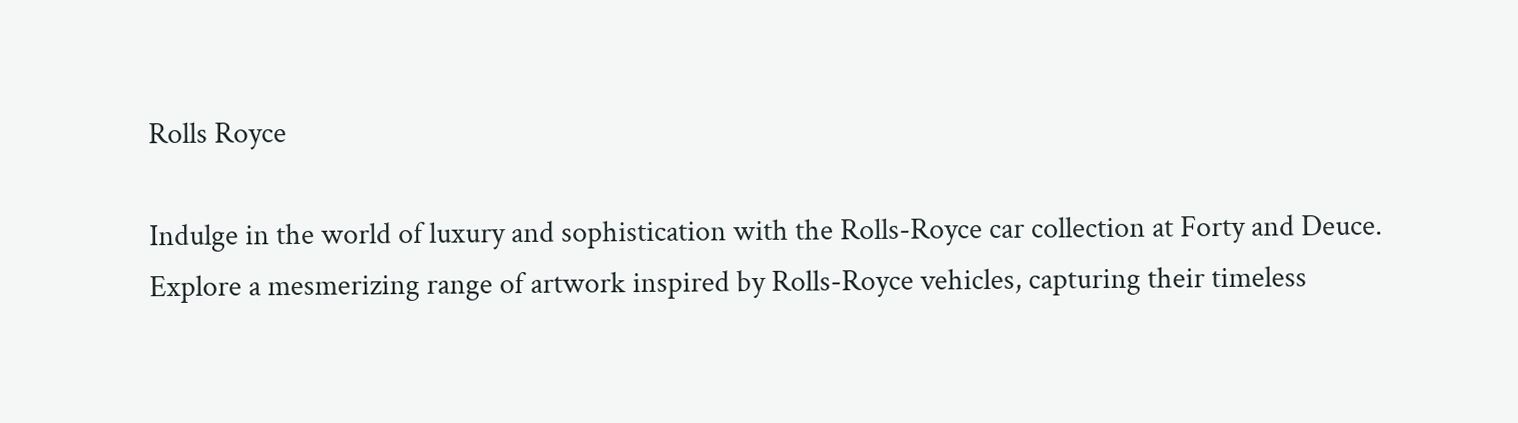Rolls Royce

Indulge in the world of luxury and sophistication with the Rolls-Royce car collection at Forty and Deuce. Explore a mesmerizing range of artwork inspired by Rolls-Royce vehicles, capturing their timeless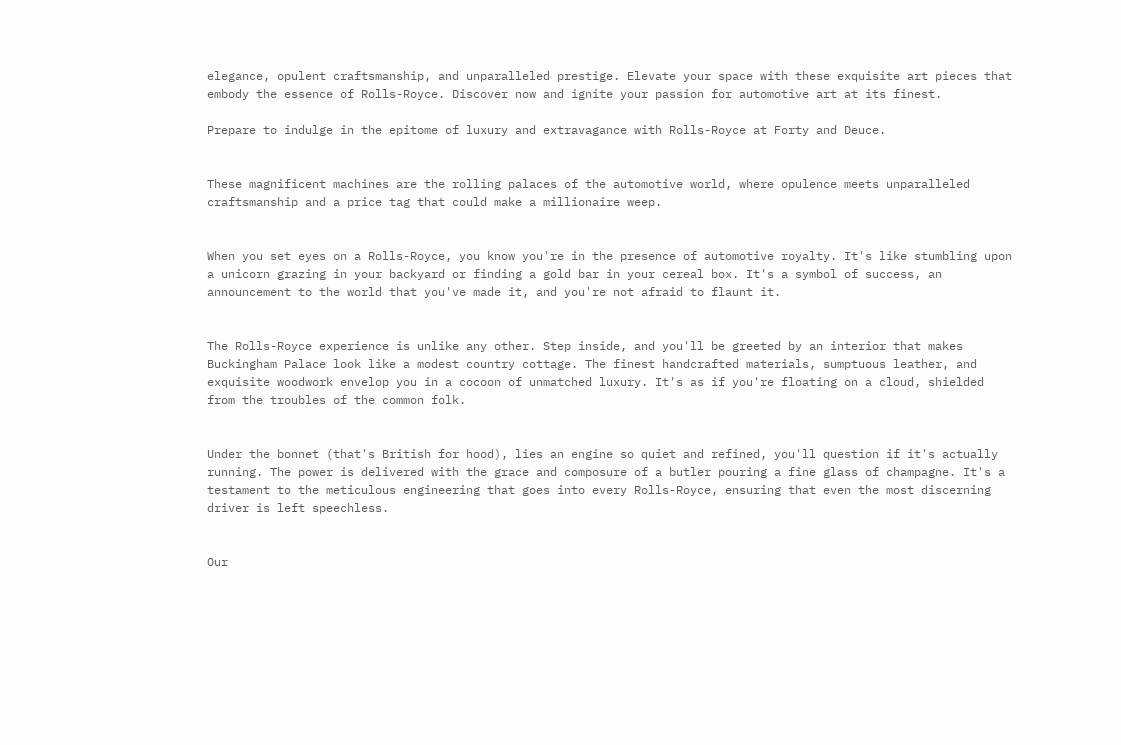elegance, opulent craftsmanship, and unparalleled prestige. Elevate your space with these exquisite art pieces that embody the essence of Rolls-Royce. Discover now and ignite your passion for automotive art at its finest.

Prepare to indulge in the epitome of luxury and extravagance with Rolls-Royce at Forty and Deuce.


These magnificent machines are the rolling palaces of the automotive world, where opulence meets unparalleled craftsmanship and a price tag that could make a millionaire weep.


When you set eyes on a Rolls-Royce, you know you're in the presence of automotive royalty. It's like stumbling upon a unicorn grazing in your backyard or finding a gold bar in your cereal box. It's a symbol of success, an announcement to the world that you've made it, and you're not afraid to flaunt it.


The Rolls-Royce experience is unlike any other. Step inside, and you'll be greeted by an interior that makes Buckingham Palace look like a modest country cottage. The finest handcrafted materials, sumptuous leather, and exquisite woodwork envelop you in a cocoon of unmatched luxury. It's as if you're floating on a cloud, shielded from the troubles of the common folk.


Under the bonnet (that's British for hood), lies an engine so quiet and refined, you'll question if it's actually running. The power is delivered with the grace and composure of a butler pouring a fine glass of champagne. It's a testament to the meticulous engineering that goes into every Rolls-Royce, ensuring that even the most discerning driver is left speechless.


Our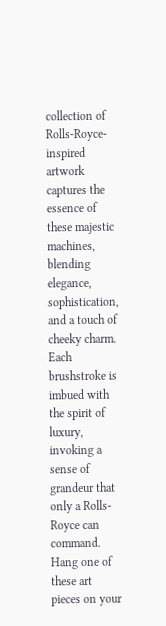collection of Rolls-Royce-inspired artwork captures the essence of these majestic machines, blending elegance, sophistication, and a touch of cheeky charm. Each brushstroke is imbued with the spirit of luxury, invoking a sense of grandeur that only a Rolls-Royce can command. Hang one of these art pieces on your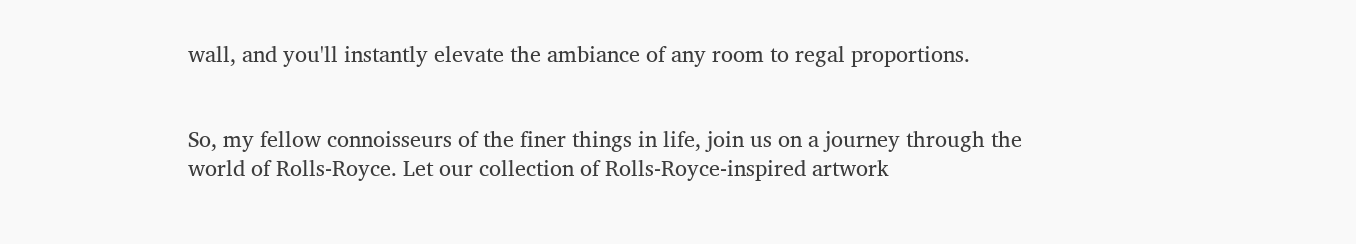wall, and you'll instantly elevate the ambiance of any room to regal proportions.


So, my fellow connoisseurs of the finer things in life, join us on a journey through the world of Rolls-Royce. Let our collection of Rolls-Royce-inspired artwork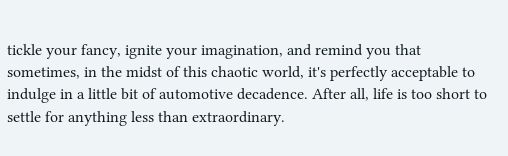tickle your fancy, ignite your imagination, and remind you that sometimes, in the midst of this chaotic world, it's perfectly acceptable to indulge in a little bit of automotive decadence. After all, life is too short to settle for anything less than extraordinary.